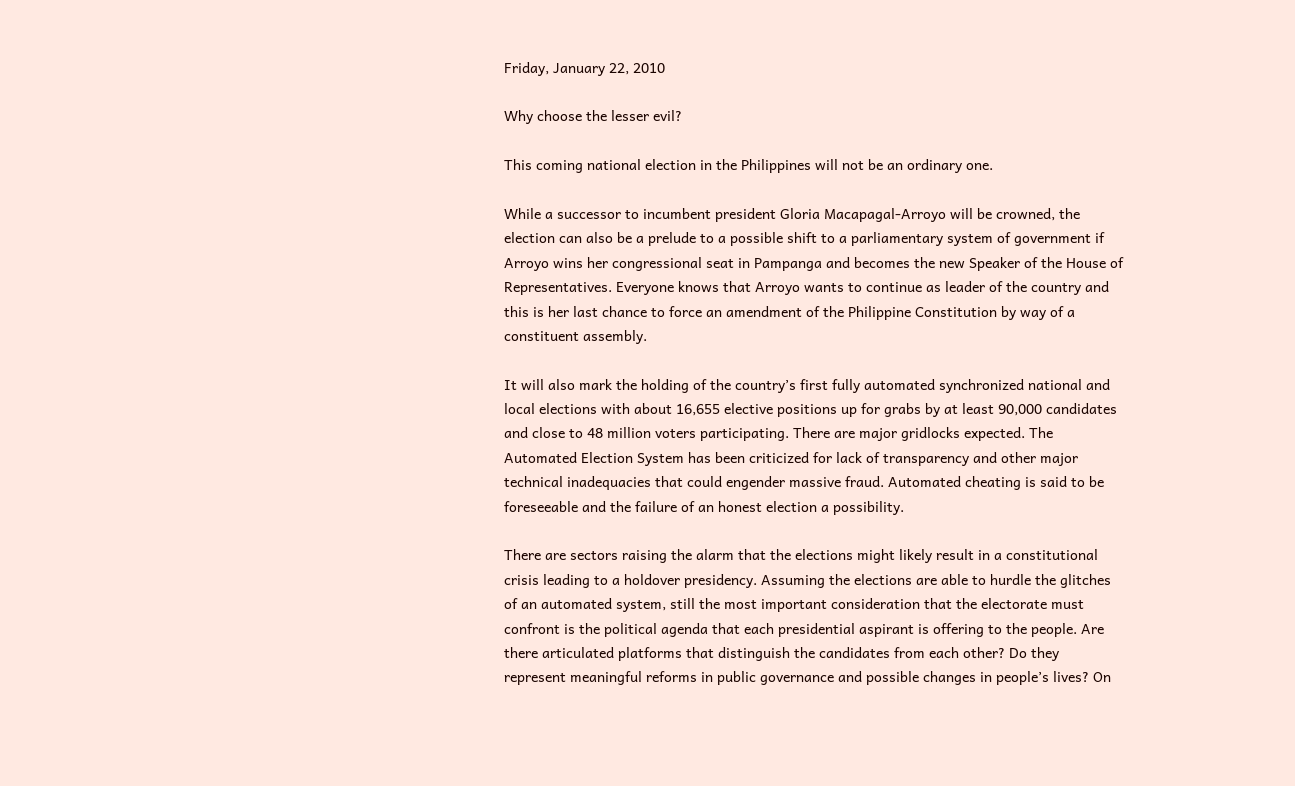Friday, January 22, 2010

Why choose the lesser evil?

This coming national election in the Philippines will not be an ordinary one.

While a successor to incumbent president Gloria Macapagal-Arroyo will be crowned, the election can also be a prelude to a possible shift to a parliamentary system of government if Arroyo wins her congressional seat in Pampanga and becomes the new Speaker of the House of Representatives. Everyone knows that Arroyo wants to continue as leader of the country and this is her last chance to force an amendment of the Philippine Constitution by way of a constituent assembly.

It will also mark the holding of the country’s first fully automated synchronized national and local elections with about 16,655 elective positions up for grabs by at least 90,000 candidates and close to 48 million voters participating. There are major gridlocks expected. The Automated Election System has been criticized for lack of transparency and other major technical inadequacies that could engender massive fraud. Automated cheating is said to be foreseeable and the failure of an honest election a possibility.

There are sectors raising the alarm that the elections might likely result in a constitutional crisis leading to a holdover presidency. Assuming the elections are able to hurdle the glitches of an automated system, still the most important consideration that the electorate must confront is the political agenda that each presidential aspirant is offering to the people. Are there articulated platforms that distinguish the candidates from each other? Do they represent meaningful reforms in public governance and possible changes in people’s lives? On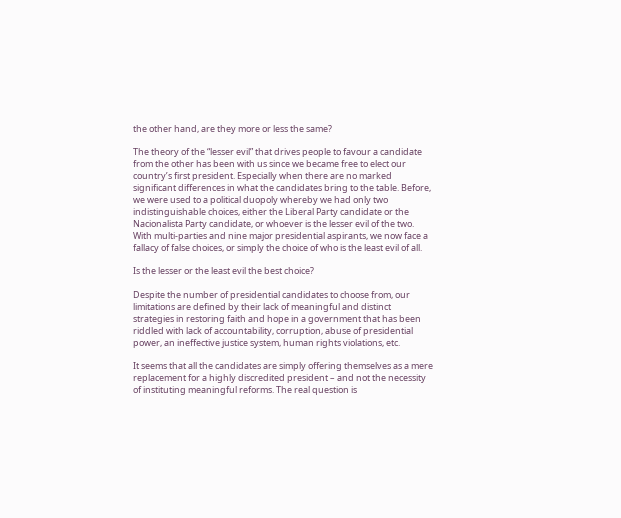the other hand, are they more or less the same?

The theory of the “lesser evil” that drives people to favour a candidate from the other has been with us since we became free to elect our country’s first president. Especially when there are no marked significant differences in what the candidates bring to the table. Before, we were used to a political duopoly whereby we had only two indistinguishable choices, either the Liberal Party candidate or the Nacionalista Party candidate, or whoever is the lesser evil of the two. With multi-parties and nine major presidential aspirants, we now face a fallacy of false choices, or simply the choice of who is the least evil of all.

Is the lesser or the least evil the best choice?

Despite the number of presidential candidates to choose from, our limitations are defined by their lack of meaningful and distinct strategies in restoring faith and hope in a government that has been riddled with lack of accountability, corruption, abuse of presidential power, an ineffective justice system, human rights violations, etc.

It seems that all the candidates are simply offering themselves as a mere replacement for a highly discredited president – and not the necessity of instituting meaningful reforms. The real question is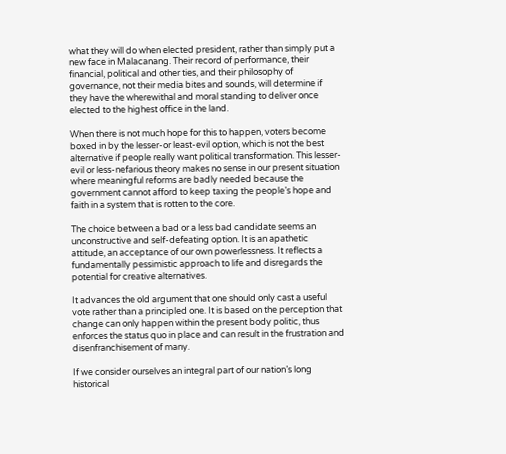what they will do when elected president, rather than simply put a new face in Malacanang. Their record of performance, their financial, political and other ties, and their philosophy of governance, not their media bites and sounds, will determine if they have the wherewithal and moral standing to deliver once elected to the highest office in the land.

When there is not much hope for this to happen, voters become boxed in by the lesser-or least-evil option, which is not the best alternative if people really want political transformation. This lesser-evil or less-nefarious theory makes no sense in our present situation where meaningful reforms are badly needed because the government cannot afford to keep taxing the people’s hope and faith in a system that is rotten to the core.

The choice between a bad or a less bad candidate seems an unconstructive and self-defeating option. It is an apathetic attitude, an acceptance of our own powerlessness. It reflects a fundamentally pessimistic approach to life and disregards the potential for creative alternatives.

It advances the old argument that one should only cast a useful vote rather than a principled one. It is based on the perception that change can only happen within the present body politic, thus enforces the status quo in place and can result in the frustration and disenfranchisement of many.

If we consider ourselves an integral part of our nation’s long historical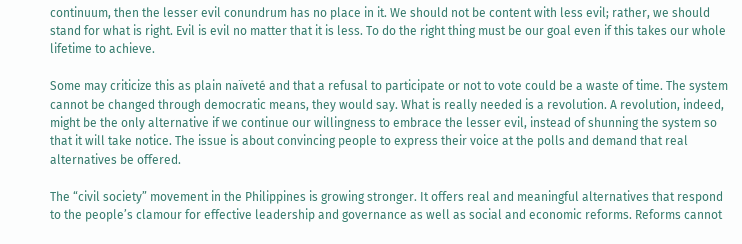continuum, then the lesser evil conundrum has no place in it. We should not be content with less evil; rather, we should stand for what is right. Evil is evil no matter that it is less. To do the right thing must be our goal even if this takes our whole lifetime to achieve.

Some may criticize this as plain naïveté and that a refusal to participate or not to vote could be a waste of time. The system cannot be changed through democratic means, they would say. What is really needed is a revolution. A revolution, indeed, might be the only alternative if we continue our willingness to embrace the lesser evil, instead of shunning the system so that it will take notice. The issue is about convincing people to express their voice at the polls and demand that real alternatives be offered.

The “civil society” movement in the Philippines is growing stronger. It offers real and meaningful alternatives that respond to the people’s clamour for effective leadership and governance as well as social and economic reforms. Reforms cannot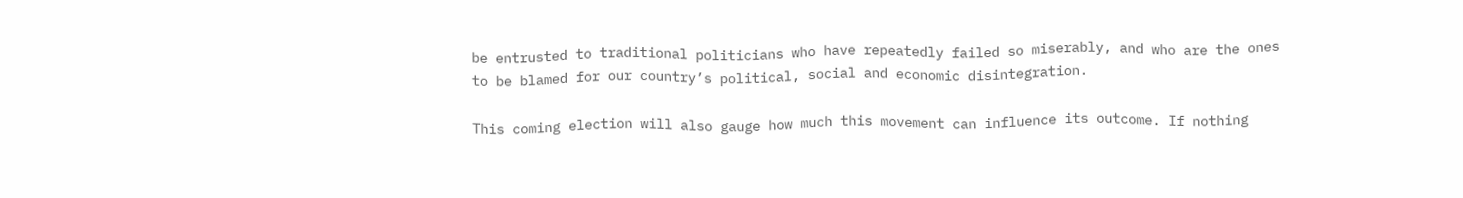be entrusted to traditional politicians who have repeatedly failed so miserably, and who are the ones to be blamed for our country’s political, social and economic disintegration.

This coming election will also gauge how much this movement can influence its outcome. If nothing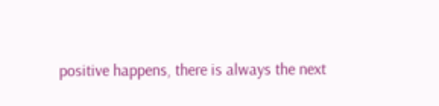positive happens, there is always the next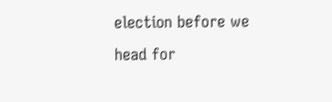election before we head for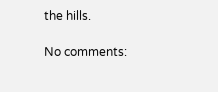the hills.

No comments: